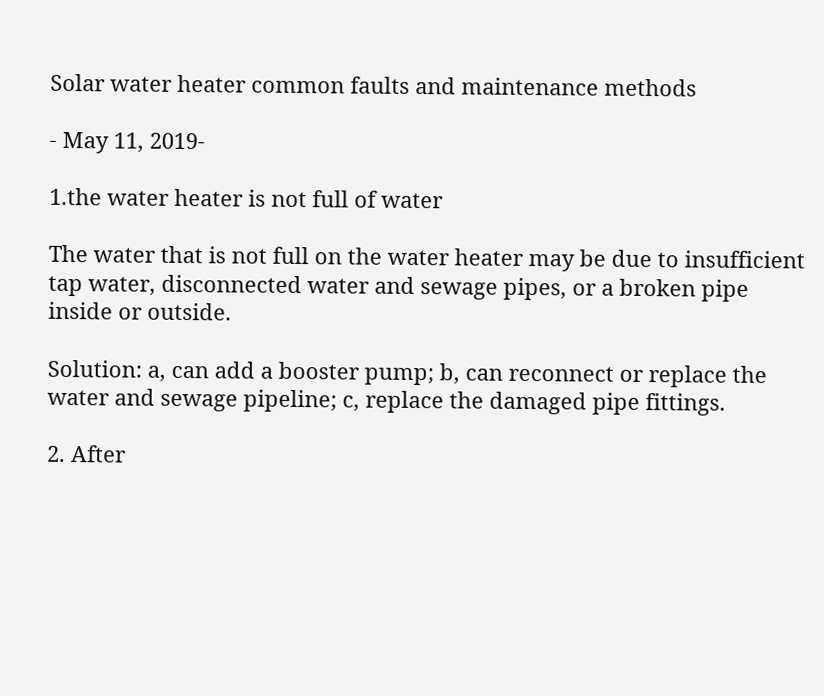Solar water heater common faults and maintenance methods

- May 11, 2019-

1.the water heater is not full of water

The water that is not full on the water heater may be due to insufficient tap water, disconnected water and sewage pipes, or a broken pipe inside or outside.

Solution: a, can add a booster pump; b, can reconnect or replace the water and sewage pipeline; c, replace the damaged pipe fittings.

2. After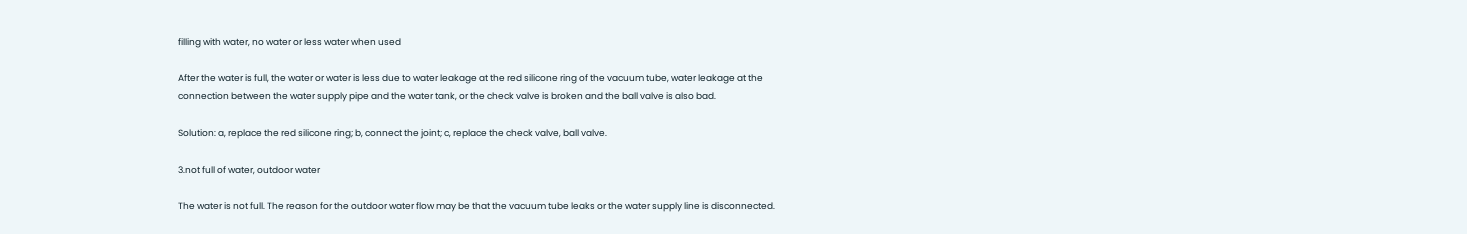filling with water, no water or less water when used

After the water is full, the water or water is less due to water leakage at the red silicone ring of the vacuum tube, water leakage at the connection between the water supply pipe and the water tank, or the check valve is broken and the ball valve is also bad.

Solution: a, replace the red silicone ring; b, connect the joint; c, replace the check valve, ball valve.

3.not full of water, outdoor water

The water is not full. The reason for the outdoor water flow may be that the vacuum tube leaks or the water supply line is disconnected.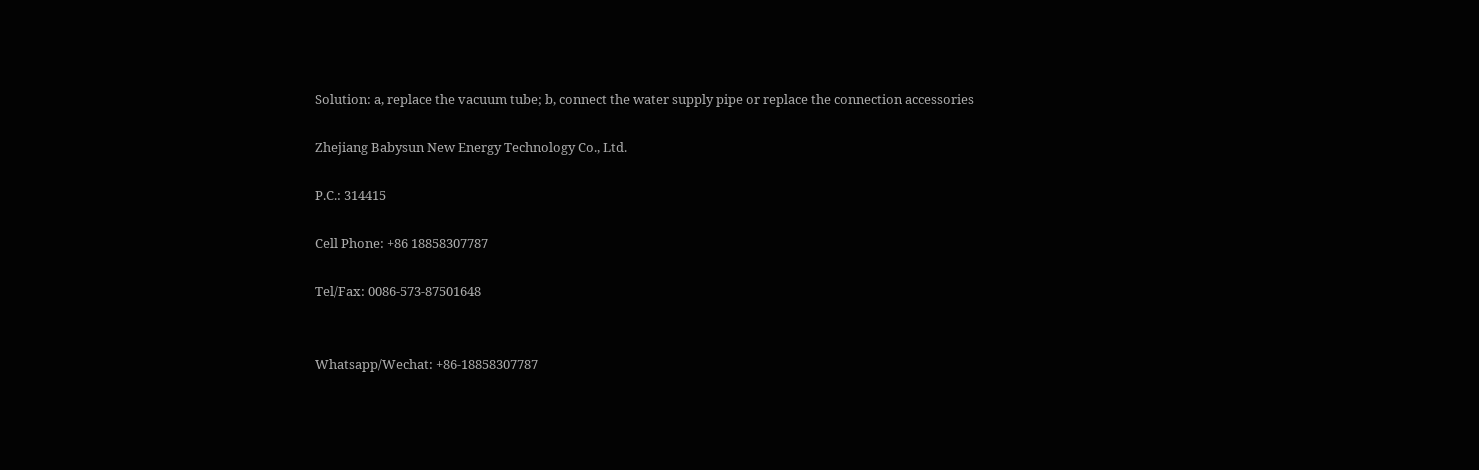Solution: a, replace the vacuum tube; b, connect the water supply pipe or replace the connection accessories

Zhejiang Babysun New Energy Technology Co., Ltd.

P.C.: 314415

Cell Phone: +86 18858307787

Tel/Fax: 0086-573-87501648


Whatsapp/Wechat: +86-18858307787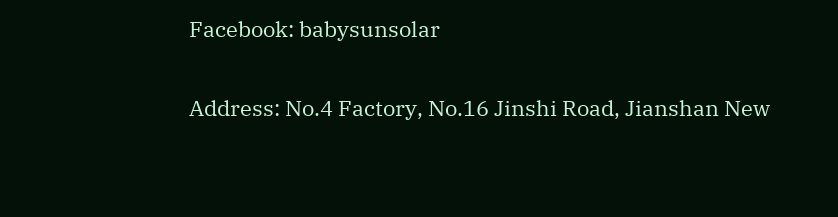Facebook: babysunsolar

Address: No.4 Factory, No.16 Jinshi Road, Jianshan New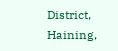District, Haining,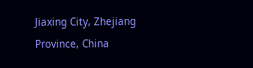Jiaxing City, Zhejiang Province, China